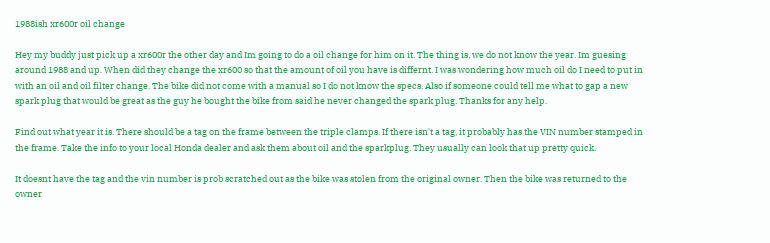1988ish xr600r oil change

Hey my buddy just pick up a xr600r the other day and Im going to do a oil change for him on it. The thing is, we do not know the year. Im guesing around 1988 and up. When did they change the xr600 so that the amount of oil you have is differnt. I was wondering how much oil do I need to put in with an oil and oil filter change. The bike did not come with a manual so I do not know the specs. Also if someone could tell me what to gap a new spark plug that would be great as the guy he bought the bike from said he never changed the spark plug. Thanks for any help.

Find out what year it is. There should be a tag on the frame between the triple clamps. If there isn't a tag, it probably has the VIN number stamped in the frame. Take the info to your local Honda dealer and ask them about oil and the sparkplug. They usually can look that up pretty quick.

It doesnt have the tag and the vin number is prob scratched out as the bike was stolen from the original owner. Then the bike was returned to the owner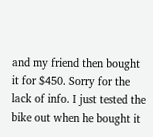and my friend then bought it for $450. Sorry for the lack of info. I just tested the bike out when he bought it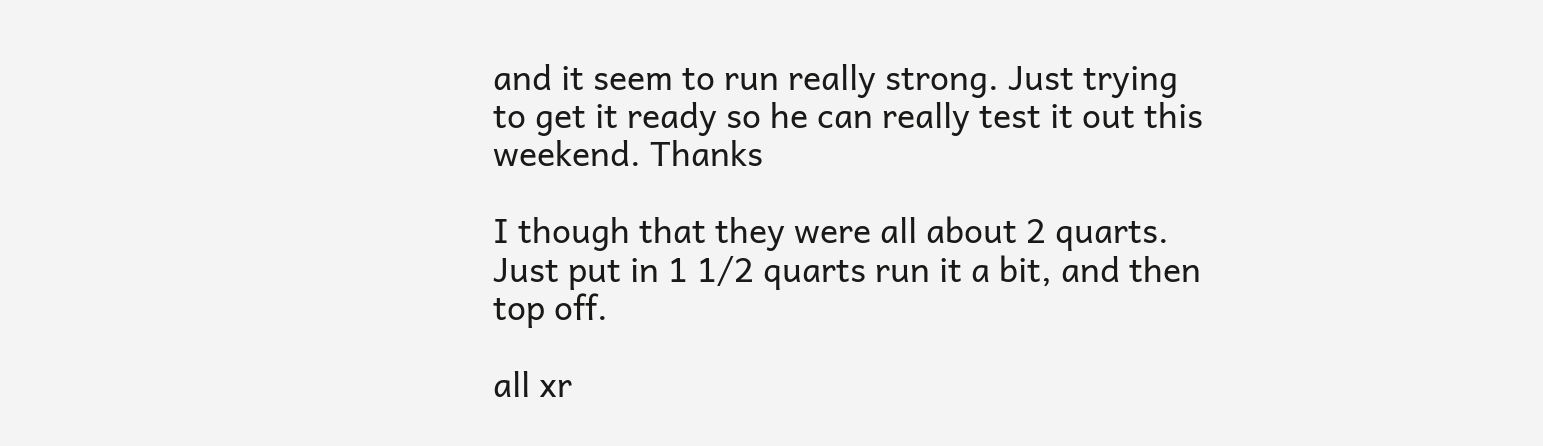and it seem to run really strong. Just trying to get it ready so he can really test it out this weekend. Thanks

I though that they were all about 2 quarts. Just put in 1 1/2 quarts run it a bit, and then top off.

all xr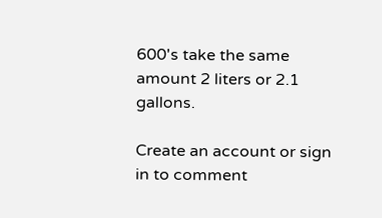600's take the same amount 2 liters or 2.1 gallons.

Create an account or sign in to comment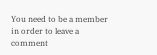You need to be a member in order to leave a comment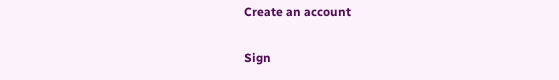Create an account

Sign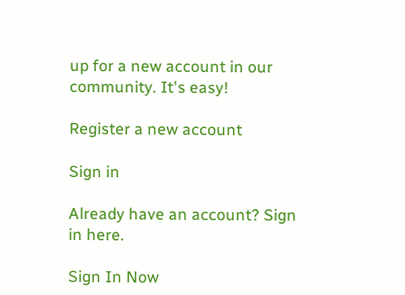up for a new account in our community. It's easy!

Register a new account

Sign in

Already have an account? Sign in here.

Sign In Now